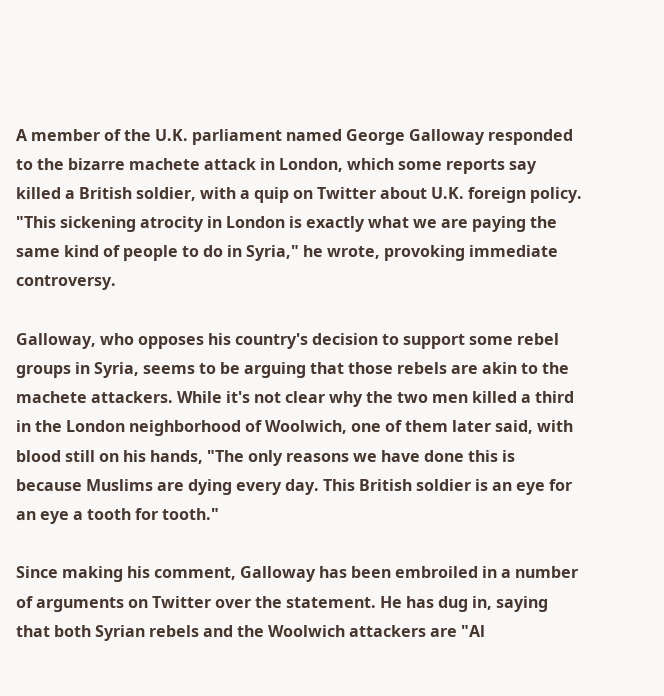A member of the U.K. parliament named George Galloway responded to the bizarre machete attack in London, which some reports say killed a British soldier, with a quip on Twitter about U.K. foreign policy. "This sickening atrocity in London is exactly what we are paying the same kind of people to do in Syria," he wrote, provoking immediate controversy.

Galloway, who opposes his country's decision to support some rebel groups in Syria, seems to be arguing that those rebels are akin to the machete attackers. While it's not clear why the two men killed a third in the London neighborhood of Woolwich, one of them later said, with blood still on his hands, "The only reasons we have done this is because Muslims are dying every day. This British soldier is an eye for an eye a tooth for tooth."

Since making his comment, Galloway has been embroiled in a number of arguments on Twitter over the statement. He has dug in, saying that both Syrian rebels and the Woolwich attackers are "Al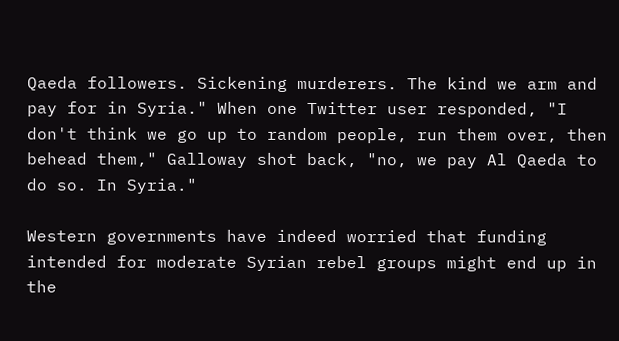Qaeda followers. Sickening murderers. The kind we arm and pay for in Syria." When one Twitter user responded, "I don't think we go up to random people, run them over, then behead them," Galloway shot back, "no, we pay Al Qaeda to do so. In Syria."

Western governments have indeed worried that funding intended for moderate Syrian rebel groups might end up in the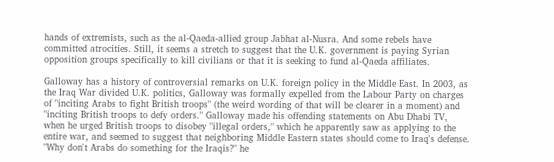hands of extremists, such as the al-Qaeda-allied group Jabhat al-Nusra. And some rebels have committed atrocities. Still, it seems a stretch to suggest that the U.K. government is paying Syrian opposition groups specifically to kill civilians or that it is seeking to fund al-Qaeda affiliates.

Galloway has a history of controversial remarks on U.K. foreign policy in the Middle East. In 2003, as the Iraq War divided U.K. politics, Galloway was formally expelled from the Labour Party on charges of "inciting Arabs to fight British troops" (the weird wording of that will be clearer in a moment) and "inciting British troops to defy orders." Galloway made his offending statements on Abu Dhabi TV, when he urged British troops to disobey "illegal orders," which he apparently saw as applying to the entire war, and seemed to suggest that neighboring Middle Eastern states should come to Iraq's defense. "Why don't Arabs do something for the Iraqis?" he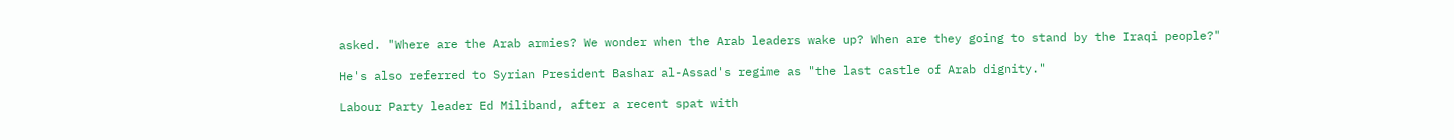asked. "Where are the Arab armies? We wonder when the Arab leaders wake up? When are they going to stand by the Iraqi people?"

He's also referred to Syrian President Bashar al-Assad's regime as "the last castle of Arab dignity."

Labour Party leader Ed Miliband, after a recent spat with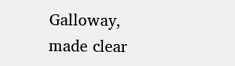Galloway, made clear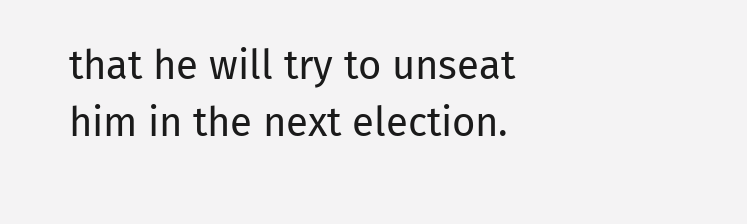that he will try to unseat him in the next election.